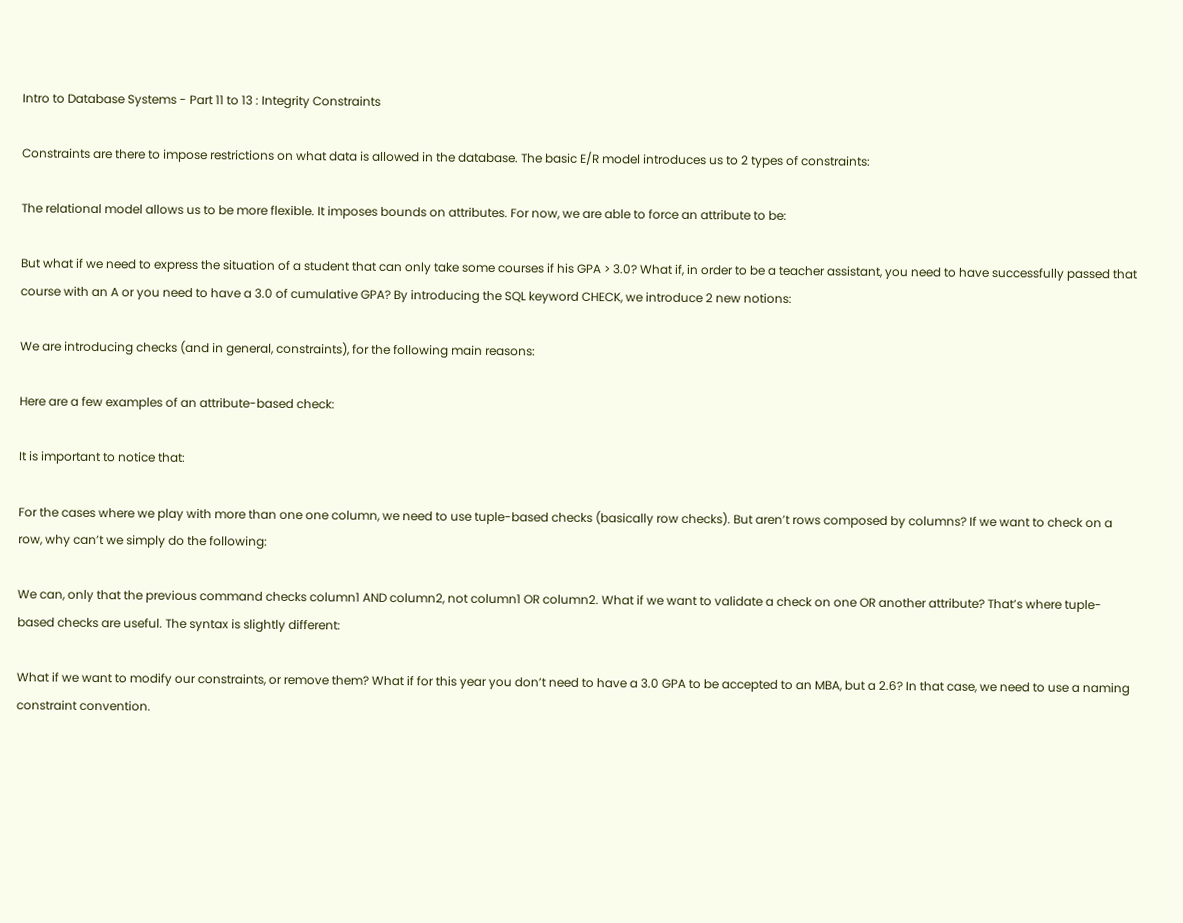Intro to Database Systems - Part 11 to 13 : Integrity Constraints

Constraints are there to impose restrictions on what data is allowed in the database. The basic E/R model introduces us to 2 types of constraints:

The relational model allows us to be more flexible. It imposes bounds on attributes. For now, we are able to force an attribute to be:

But what if we need to express the situation of a student that can only take some courses if his GPA > 3.0? What if, in order to be a teacher assistant, you need to have successfully passed that course with an A or you need to have a 3.0 of cumulative GPA? By introducing the SQL keyword CHECK, we introduce 2 new notions:

We are introducing checks (and in general, constraints), for the following main reasons:

Here are a few examples of an attribute-based check:

It is important to notice that:

For the cases where we play with more than one one column, we need to use tuple-based checks (basically row checks). But aren’t rows composed by columns? If we want to check on a row, why can’t we simply do the following:

We can, only that the previous command checks column1 AND column2, not column1 OR column2. What if we want to validate a check on one OR another attribute? That’s where tuple-based checks are useful. The syntax is slightly different:

What if we want to modify our constraints, or remove them? What if for this year you don’t need to have a 3.0 GPA to be accepted to an MBA, but a 2.6? In that case, we need to use a naming constraint convention.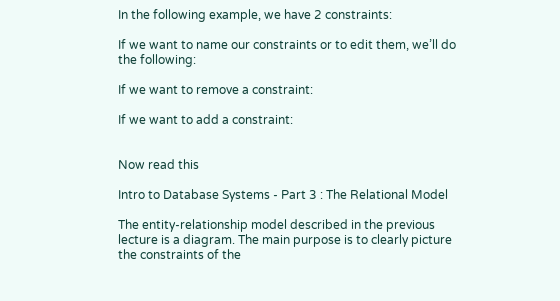In the following example, we have 2 constraints:

If we want to name our constraints or to edit them, we’ll do the following:

If we want to remove a constraint:

If we want to add a constraint:


Now read this

Intro to Database Systems - Part 3 : The Relational Model

The entity-relationship model described in the previous lecture is a diagram. The main purpose is to clearly picture the constraints of the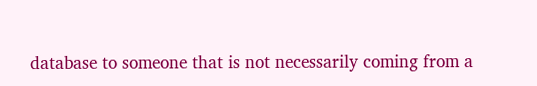database to someone that is not necessarily coming from a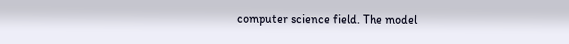computer science field. The model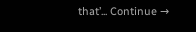that’... Continue →